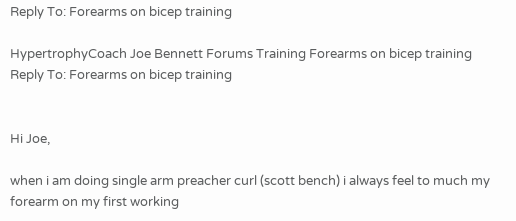Reply To: Forearms on bicep training

HypertrophyCoach Joe Bennett Forums Training Forearms on bicep training Reply To: Forearms on bicep training


Hi Joe,

when i am doing single arm preacher curl (scott bench) i always feel to much my forearm on my first working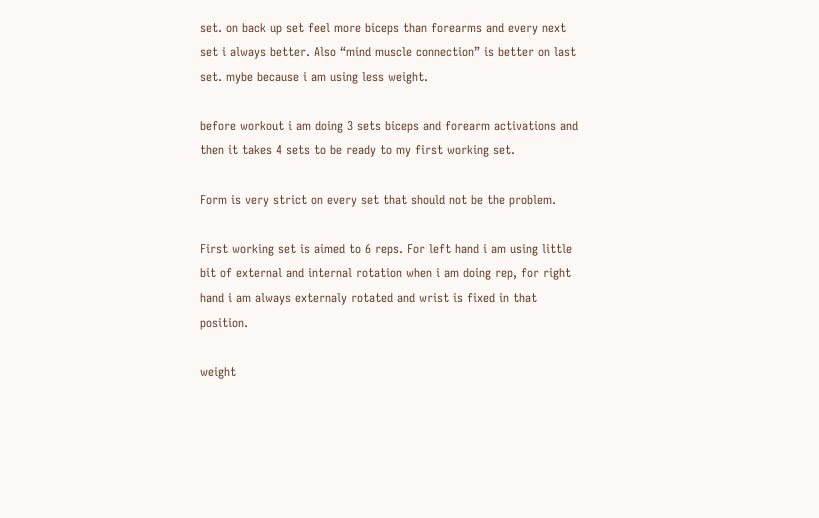set. on back up set feel more biceps than forearms and every next set i always better. Also “mind muscle connection” is better on last set. mybe because i am using less weight.

before workout i am doing 3 sets biceps and forearm activations and then it takes 4 sets to be ready to my first working set.

Form is very strict on every set that should not be the problem.

First working set is aimed to 6 reps. For left hand i am using little bit of external and internal rotation when i am doing rep, for right hand i am always externaly rotated and wrist is fixed in that position.

weight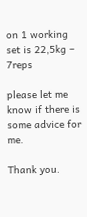on 1 working set is 22,5kg – 7reps

please let me know if there is some advice for me.

Thank you.